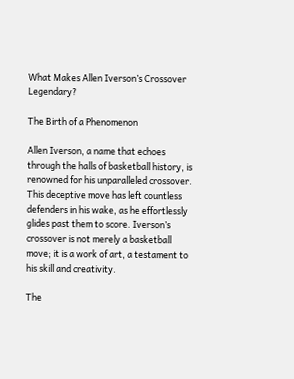What Makes Allen Iverson’s Crossover Legendary?

The Birth of a Phenomenon

Allen Iverson, a name that echoes through the halls of basketball history, is renowned for his unparalleled crossover. This deceptive move has left countless defenders in his wake, as he effortlessly glides past them to score. Iverson’s crossover is not merely a basketball move; it is a work of art, a testament to his skill and creativity.

The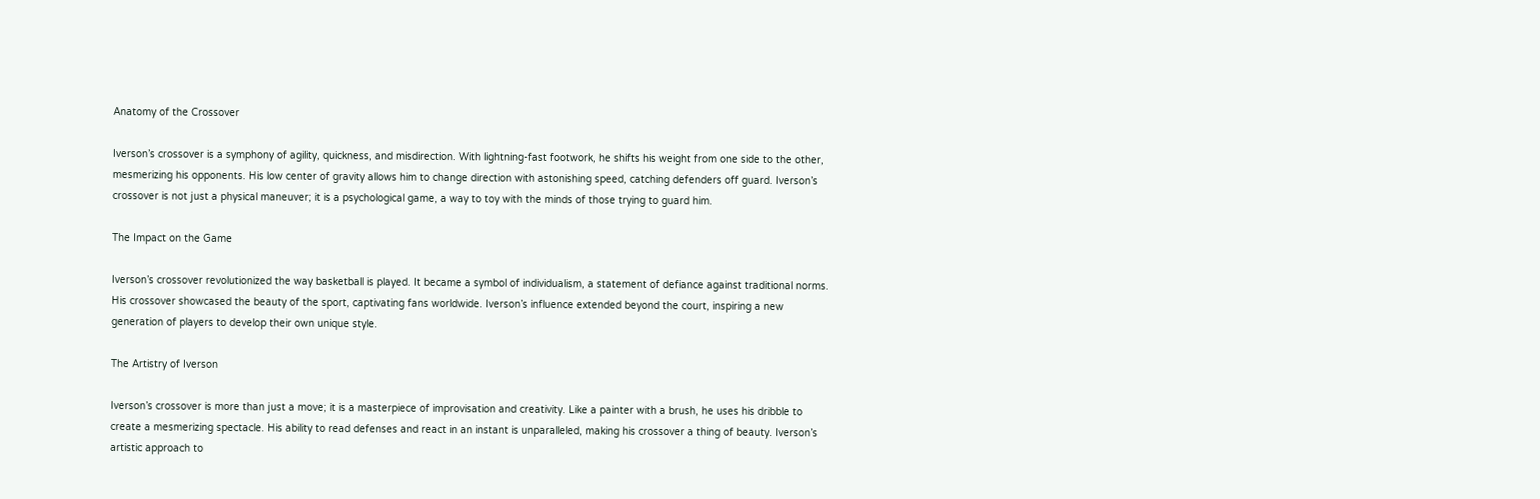Anatomy of the Crossover

Iverson’s crossover is a symphony of agility, quickness, and misdirection. With lightning-fast footwork, he shifts his weight from one side to the other, mesmerizing his opponents. His low center of gravity allows him to change direction with astonishing speed, catching defenders off guard. Iverson’s crossover is not just a physical maneuver; it is a psychological game, a way to toy with the minds of those trying to guard him.

The Impact on the Game

Iverson’s crossover revolutionized the way basketball is played. It became a symbol of individualism, a statement of defiance against traditional norms. His crossover showcased the beauty of the sport, captivating fans worldwide. Iverson’s influence extended beyond the court, inspiring a new generation of players to develop their own unique style.

The Artistry of Iverson

Iverson’s crossover is more than just a move; it is a masterpiece of improvisation and creativity. Like a painter with a brush, he uses his dribble to create a mesmerizing spectacle. His ability to read defenses and react in an instant is unparalleled, making his crossover a thing of beauty. Iverson’s artistic approach to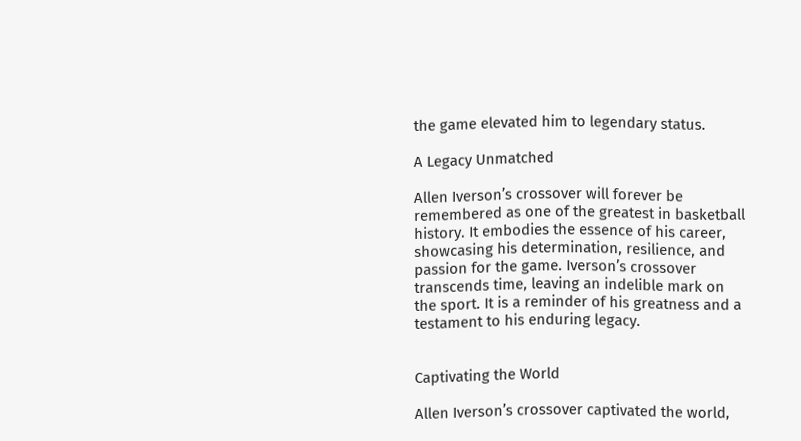the game elevated him to legendary status.

A Legacy Unmatched

Allen Iverson’s crossover will forever be remembered as one of the greatest in basketball history. It embodies the essence of his career, showcasing his determination, resilience, and passion for the game. Iverson’s crossover transcends time, leaving an indelible mark on the sport. It is a reminder of his greatness and a testament to his enduring legacy.


Captivating the World

Allen Iverson’s crossover captivated the world,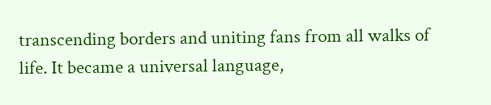transcending borders and uniting fans from all walks of life. It became a universal language,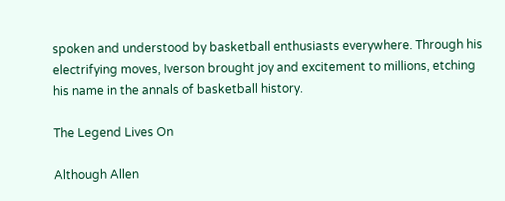spoken and understood by basketball enthusiasts everywhere. Through his electrifying moves, Iverson brought joy and excitement to millions, etching his name in the annals of basketball history.

The Legend Lives On

Although Allen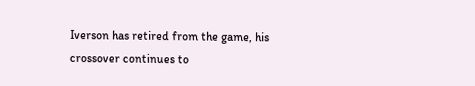Iverson has retired from the game, his crossover continues to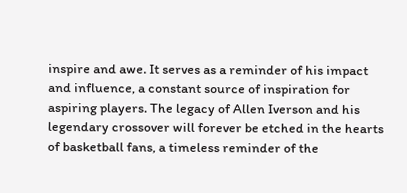inspire and awe. It serves as a reminder of his impact and influence, a constant source of inspiration for aspiring players. The legacy of Allen Iverson and his legendary crossover will forever be etched in the hearts of basketball fans, a timeless reminder of the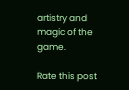artistry and magic of the game.

Rate this post